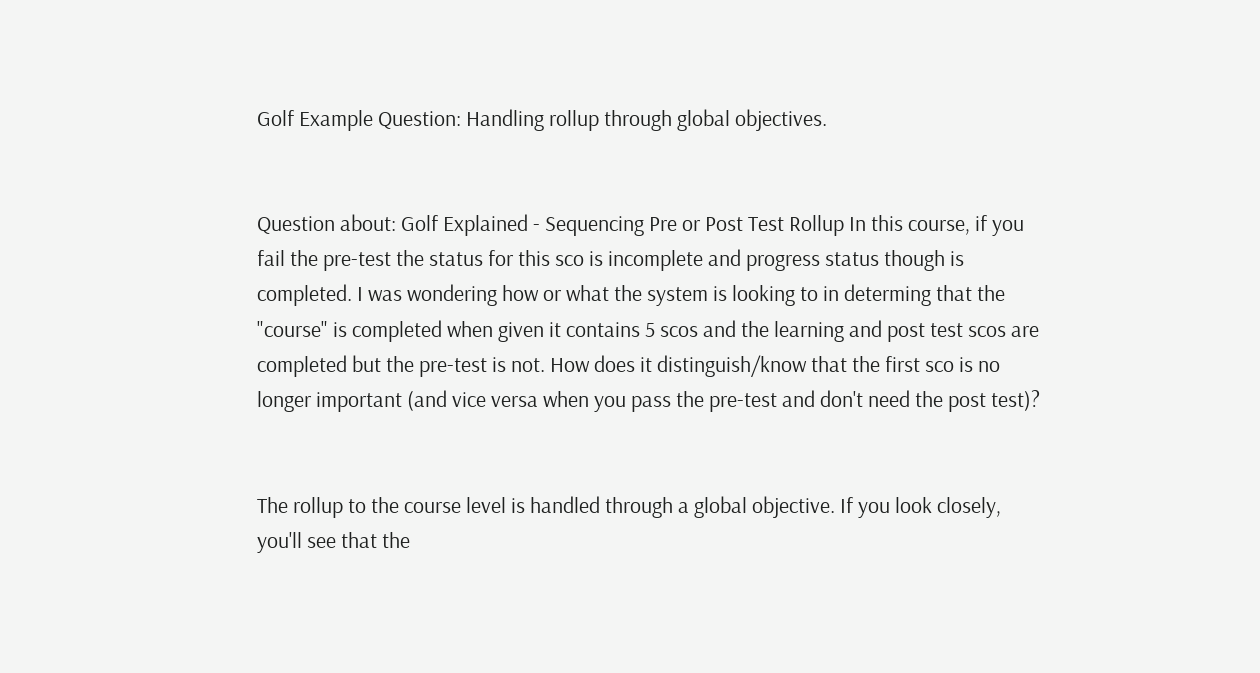Golf Example Question: Handling rollup through global objectives.


Question about: Golf Explained - Sequencing Pre or Post Test Rollup In this course, if you fail the pre-test the status for this sco is incomplete and progress status though is completed. I was wondering how or what the system is looking to in determing that the "course" is completed when given it contains 5 scos and the learning and post test scos are completed but the pre-test is not. How does it distinguish/know that the first sco is no longer important (and vice versa when you pass the pre-test and don't need the post test)?


The rollup to the course level is handled through a global objective. If you look closely, you'll see that the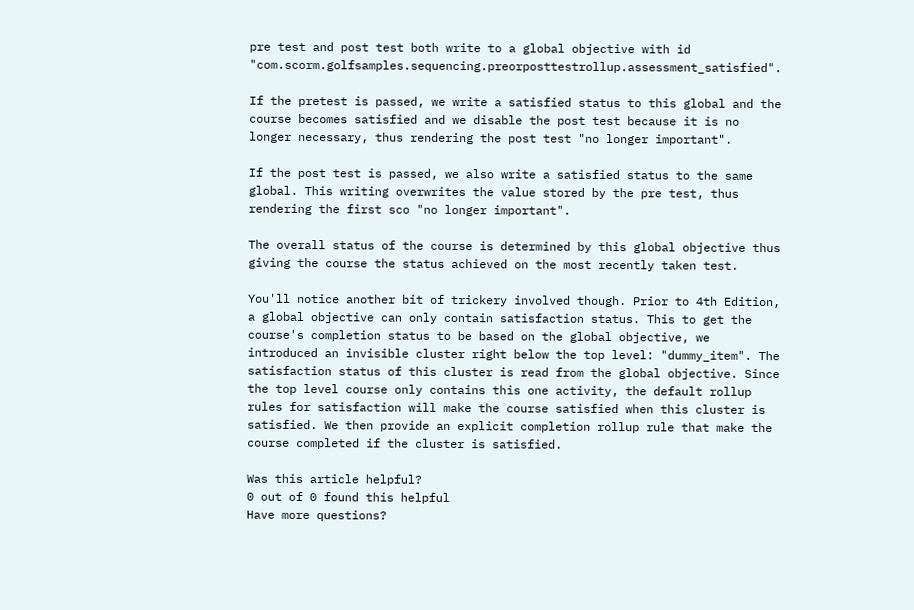pre test and post test both write to a global objective with id "com.scorm.golfsamples.sequencing.preorposttestrollup.assessment_satisfied".

If the pretest is passed, we write a satisfied status to this global and the course becomes satisfied and we disable the post test because it is no longer necessary, thus rendering the post test "no longer important".

If the post test is passed, we also write a satisfied status to the same global. This writing overwrites the value stored by the pre test, thus rendering the first sco "no longer important".

The overall status of the course is determined by this global objective thus giving the course the status achieved on the most recently taken test.

You'll notice another bit of trickery involved though. Prior to 4th Edition, a global objective can only contain satisfaction status. This to get the course's completion status to be based on the global objective, we introduced an invisible cluster right below the top level: "dummy_item". The satisfaction status of this cluster is read from the global objective. Since the top level course only contains this one activity, the default rollup rules for satisfaction will make the course satisfied when this cluster is satisfied. We then provide an explicit completion rollup rule that make the course completed if the cluster is satisfied.

Was this article helpful?
0 out of 0 found this helpful
Have more questions?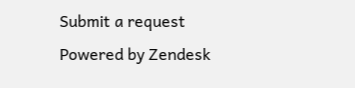Submit a request
Powered by Zendesk